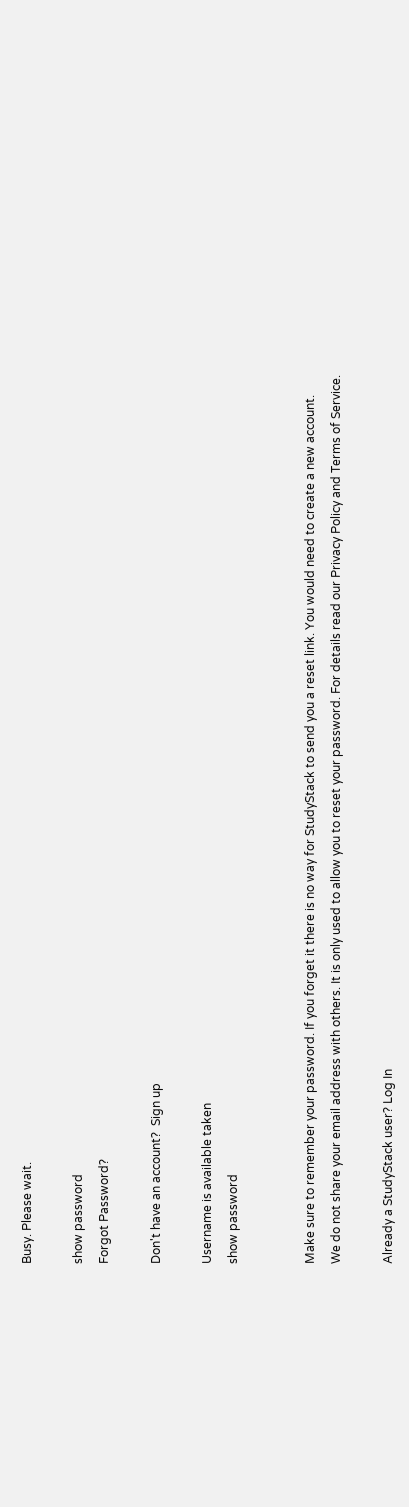Busy. Please wait.

show password
Forgot Password?

Don't have an account?  Sign up

Username is available taken
show password


Make sure to remember your password. If you forget it there is no way for StudyStack to send you a reset link. You would need to create a new account.
We do not share your email address with others. It is only used to allow you to reset your password. For details read our Privacy Policy and Terms of Service.

Already a StudyStack user? Log In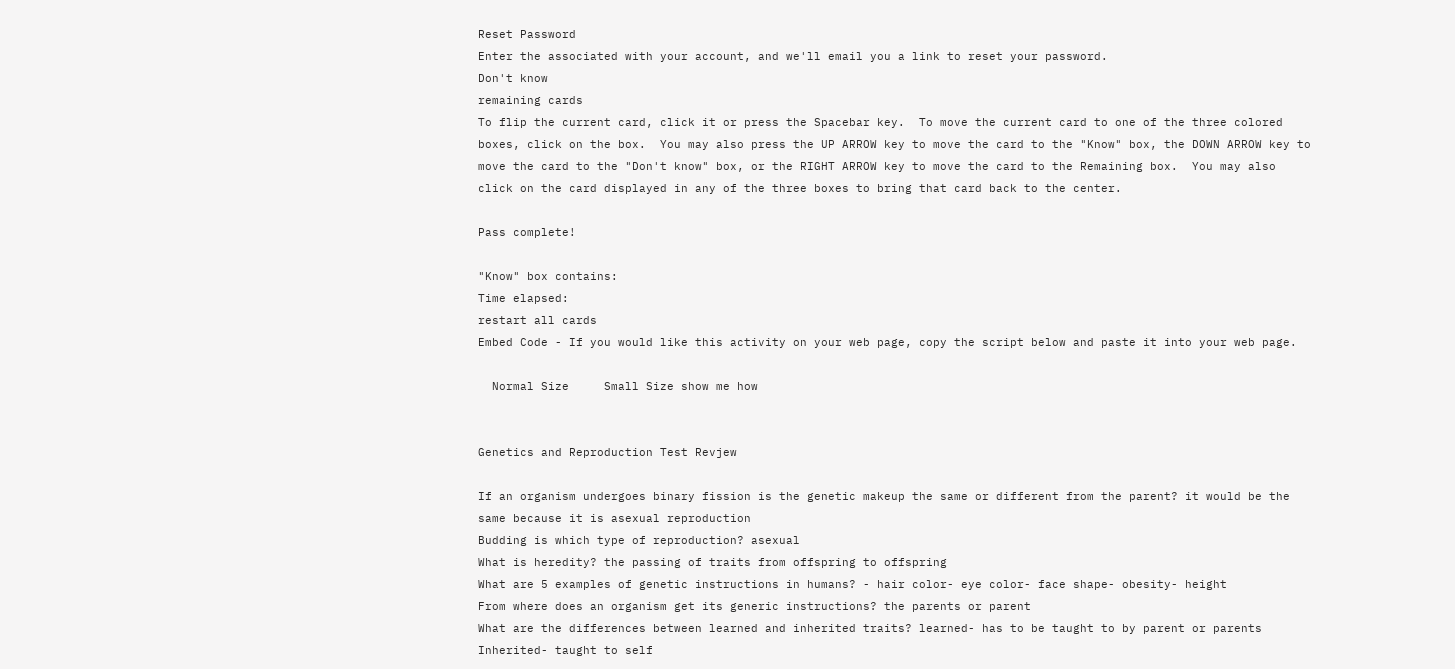Reset Password
Enter the associated with your account, and we'll email you a link to reset your password.
Don't know
remaining cards
To flip the current card, click it or press the Spacebar key.  To move the current card to one of the three colored boxes, click on the box.  You may also press the UP ARROW key to move the card to the "Know" box, the DOWN ARROW key to move the card to the "Don't know" box, or the RIGHT ARROW key to move the card to the Remaining box.  You may also click on the card displayed in any of the three boxes to bring that card back to the center.

Pass complete!

"Know" box contains:
Time elapsed:
restart all cards
Embed Code - If you would like this activity on your web page, copy the script below and paste it into your web page.

  Normal Size     Small Size show me how


Genetics and Reproduction Test Revjew

If an organism undergoes binary fission is the genetic makeup the same or different from the parent? it would be the same because it is asexual reproduction
Budding is which type of reproduction? asexual
What is heredity? the passing of traits from offspring to offspring
What are 5 examples of genetic instructions in humans? - hair color- eye color- face shape- obesity- height
From where does an organism get its generic instructions? the parents or parent
What are the differences between learned and inherited traits? learned- has to be taught to by parent or parents Inherited- taught to self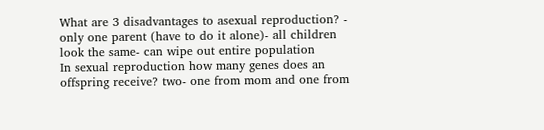What are 3 disadvantages to asexual reproduction? - only one parent (have to do it alone)- all children look the same- can wipe out entire population
In sexual reproduction how many genes does an offspring receive? two- one from mom and one from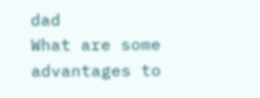dad
What are some advantages to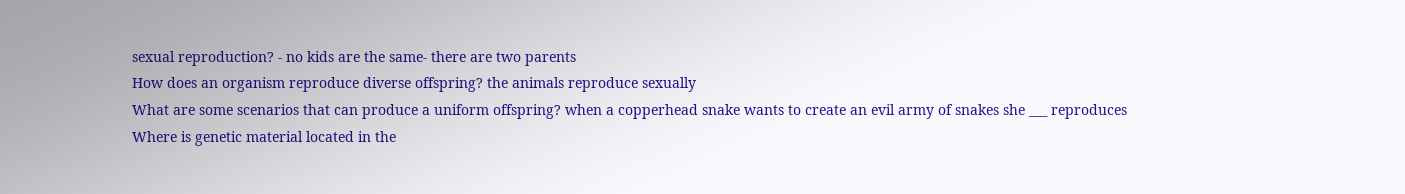sexual reproduction? - no kids are the same- there are two parents
How does an organism reproduce diverse offspring? the animals reproduce sexually
What are some scenarios that can produce a uniform offspring? when a copperhead snake wants to create an evil army of snakes she ___ reproduces
Where is genetic material located in the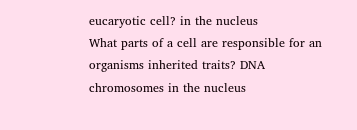eucaryotic cell? in the nucleus
What parts of a cell are responsible for an organisms inherited traits? DNA chromosomes in the nucleus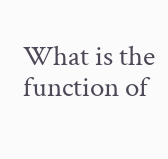What is the function of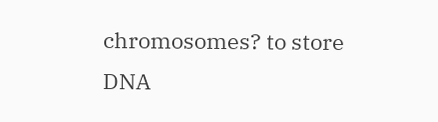chromosomes? to store DNA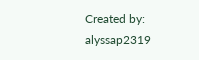Created by: alyssap2319